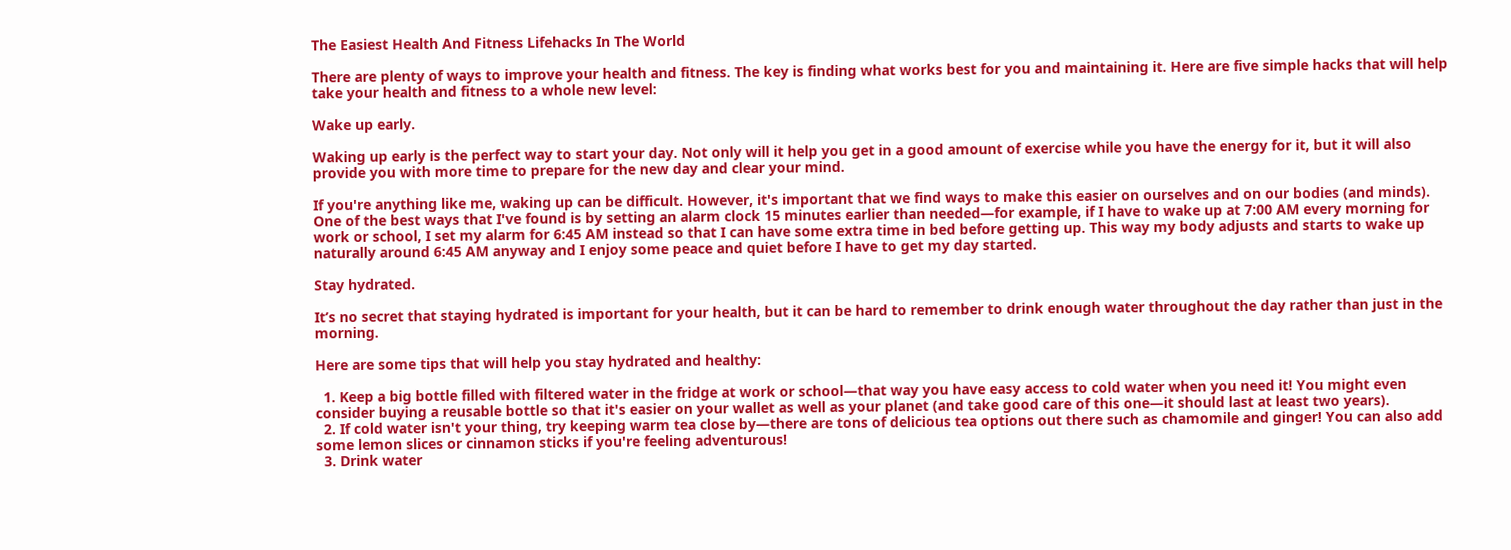The Easiest Health And Fitness Lifehacks In The World

There are plenty of ways to improve your health and fitness. The key is finding what works best for you and maintaining it. Here are five simple hacks that will help take your health and fitness to a whole new level:

Wake up early.

Waking up early is the perfect way to start your day. Not only will it help you get in a good amount of exercise while you have the energy for it, but it will also provide you with more time to prepare for the new day and clear your mind.

If you're anything like me, waking up can be difficult. However, it's important that we find ways to make this easier on ourselves and on our bodies (and minds). One of the best ways that I've found is by setting an alarm clock 15 minutes earlier than needed—for example, if I have to wake up at 7:00 AM every morning for work or school, I set my alarm for 6:45 AM instead so that I can have some extra time in bed before getting up. This way my body adjusts and starts to wake up naturally around 6:45 AM anyway and I enjoy some peace and quiet before I have to get my day started.

Stay hydrated.

It’s no secret that staying hydrated is important for your health, but it can be hard to remember to drink enough water throughout the day rather than just in the morning.

Here are some tips that will help you stay hydrated and healthy:

  1. Keep a big bottle filled with filtered water in the fridge at work or school—that way you have easy access to cold water when you need it! You might even consider buying a reusable bottle so that it's easier on your wallet as well as your planet (and take good care of this one—it should last at least two years).
  2. If cold water isn't your thing, try keeping warm tea close by—there are tons of delicious tea options out there such as chamomile and ginger! You can also add some lemon slices or cinnamon sticks if you're feeling adventurous!
  3. Drink water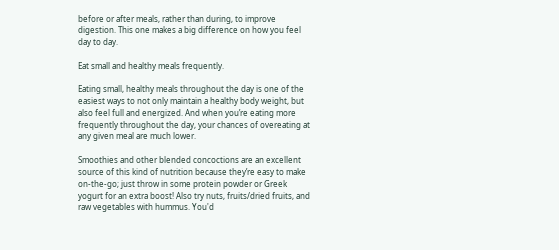before or after meals, rather than during, to improve digestion. This one makes a big difference on how you feel day to day.

Eat small and healthy meals frequently.

Eating small, healthy meals throughout the day is one of the easiest ways to not only maintain a healthy body weight, but also feel full and energized. And when you’re eating more frequently throughout the day, your chances of overeating at any given meal are much lower.

Smoothies and other blended concoctions are an excellent source of this kind of nutrition because they’re easy to make on-the-go; just throw in some protein powder or Greek yogurt for an extra boost! Also try nuts, fruits/dried fruits, and raw vegetables with hummus. You'd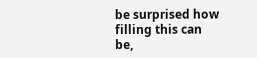be surprised how filling this can be,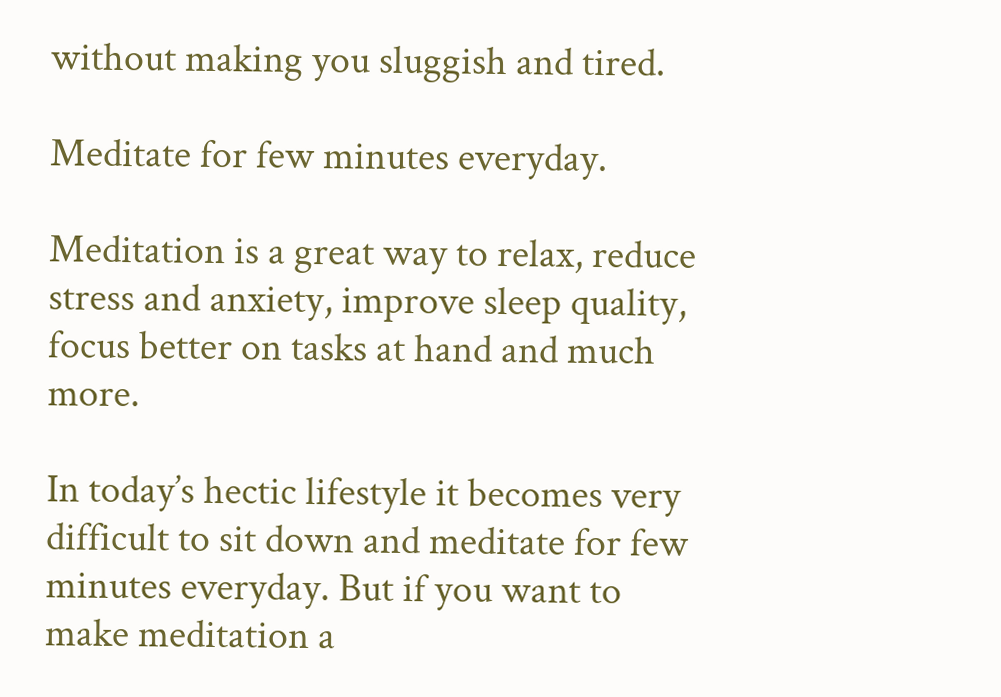without making you sluggish and tired.

Meditate for few minutes everyday.

Meditation is a great way to relax, reduce stress and anxiety, improve sleep quality, focus better on tasks at hand and much more.

In today’s hectic lifestyle it becomes very difficult to sit down and meditate for few minutes everyday. But if you want to make meditation a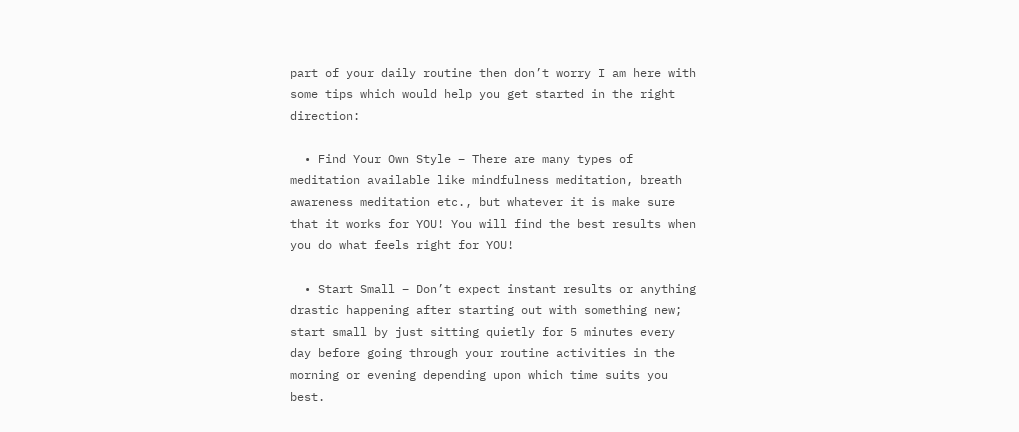part of your daily routine then don’t worry I am here with some tips which would help you get started in the right direction:

  • Find Your Own Style – There are many types of meditation available like mindfulness meditation, breath awareness meditation etc., but whatever it is make sure that it works for YOU! You will find the best results when you do what feels right for YOU!

  • Start Small – Don’t expect instant results or anything drastic happening after starting out with something new; start small by just sitting quietly for 5 minutes every day before going through your routine activities in the morning or evening depending upon which time suits you best.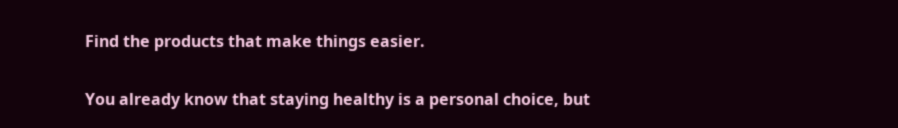Find the products that make things easier.

You already know that staying healthy is a personal choice, but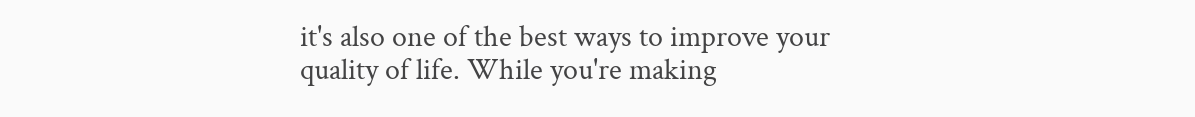it's also one of the best ways to improve your quality of life. While you're making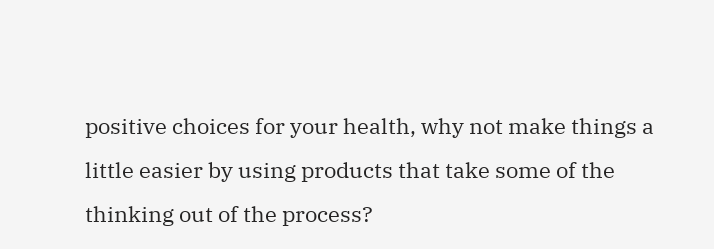positive choices for your health, why not make things a little easier by using products that take some of the thinking out of the process?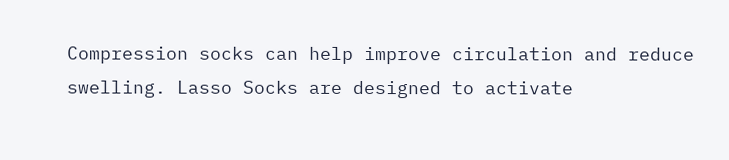Compression socks can help improve circulation and reduce swelling. Lasso Socks are designed to activate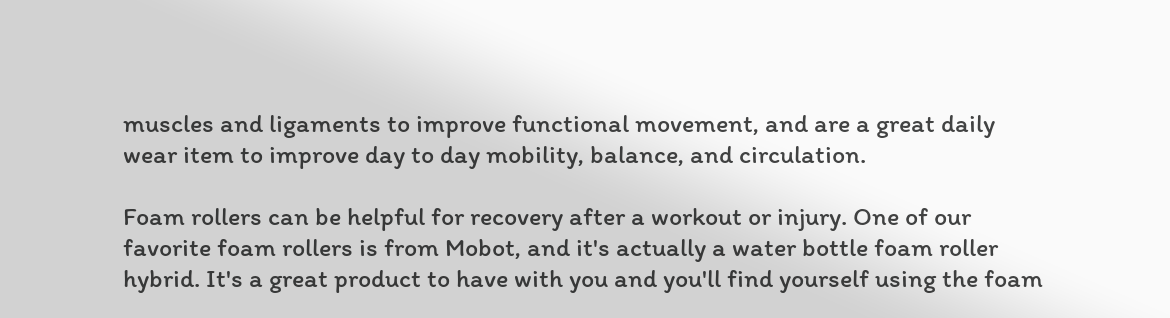muscles and ligaments to improve functional movement, and are a great daily wear item to improve day to day mobility, balance, and circulation.

Foam rollers can be helpful for recovery after a workout or injury. One of our favorite foam rollers is from Mobot, and it's actually a water bottle foam roller hybrid. It's a great product to have with you and you'll find yourself using the foam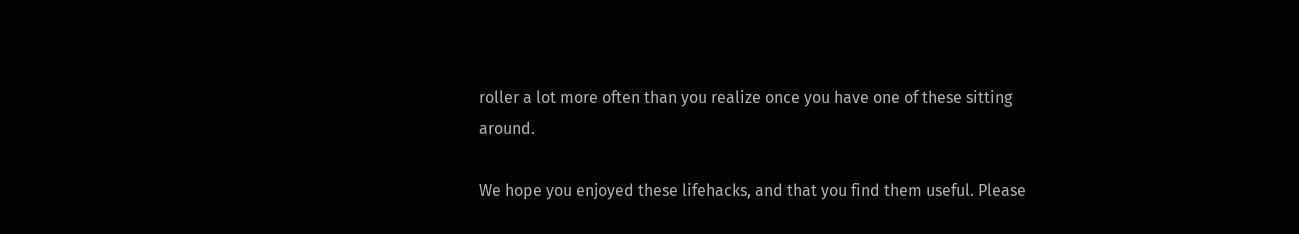roller a lot more often than you realize once you have one of these sitting around.

We hope you enjoyed these lifehacks, and that you find them useful. Please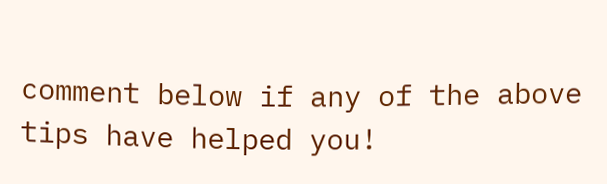comment below if any of the above tips have helped you!